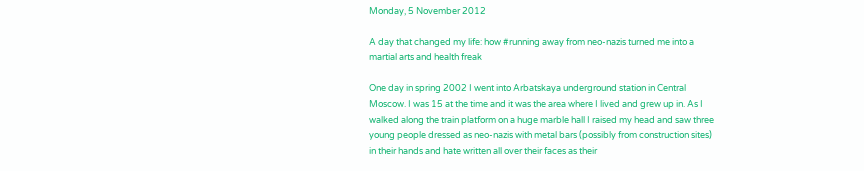Monday, 5 November 2012

A day that changed my life: how #running away from neo-nazis turned me into a martial arts and health freak

One day in spring 2002 I went into Arbatskaya underground station in Central Moscow. I was 15 at the time and it was the area where I lived and grew up in. As I walked along the train platform on a huge marble hall I raised my head and saw three young people dressed as neo-nazis with metal bars (possibly from construction sites) in their hands and hate written all over their faces as their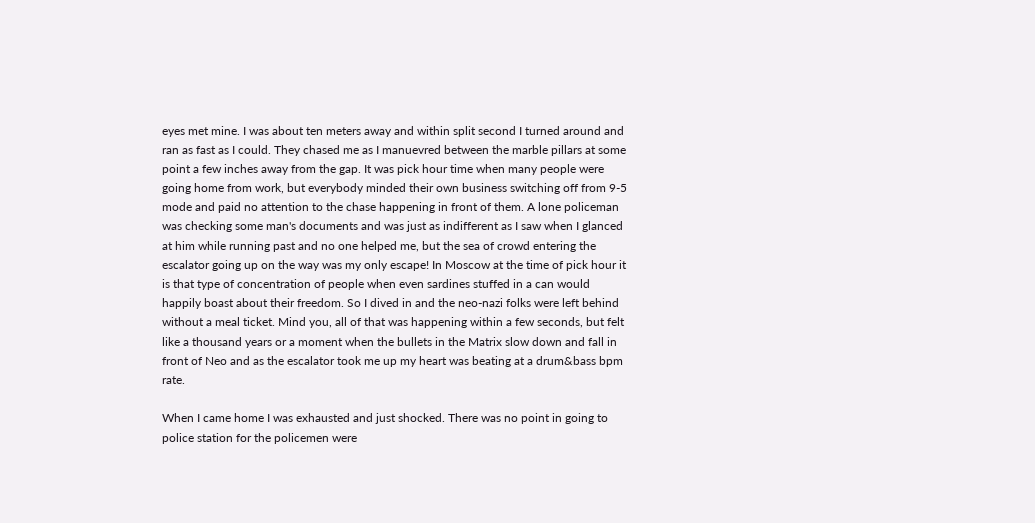eyes met mine. I was about ten meters away and within split second I turned around and ran as fast as I could. They chased me as I manuevred between the marble pillars at some point a few inches away from the gap. It was pick hour time when many people were going home from work, but everybody minded their own business switching off from 9-5 mode and paid no attention to the chase happening in front of them. A lone policeman was checking some man's documents and was just as indifferent as I saw when I glanced at him while running past and no one helped me, but the sea of crowd entering the escalator going up on the way was my only escape! In Moscow at the time of pick hour it is that type of concentration of people when even sardines stuffed in a can would happily boast about their freedom. So I dived in and the neo-nazi folks were left behind without a meal ticket. Mind you, all of that was happening within a few seconds, but felt like a thousand years or a moment when the bullets in the Matrix slow down and fall in front of Neo and as the escalator took me up my heart was beating at a drum&bass bpm rate.

When I came home I was exhausted and just shocked. There was no point in going to police station for the policemen were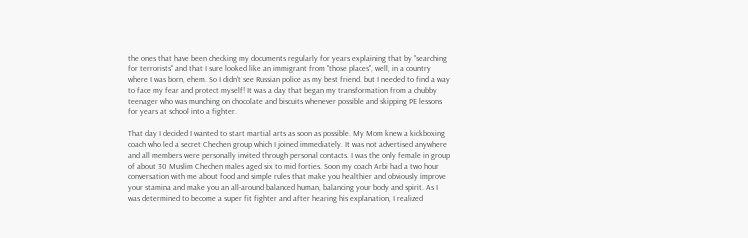the ones that have been checking my documents regularly for years explaining that by "searching for terrorists" and that I sure looked like an immigrant from "those places", well, in a country where I was born, ehem. So I didn't see Russian police as my best friend. but I needed to find a way to face my fear and protect myself! It was a day that began my transformation from a chubby teenager who was munching on chocolate and biscuits whenever possible and skipping PE lessons for years at school into a fighter.

That day I decided I wanted to start martial arts as soon as possible. My Mom knew a kickboxing coach who led a secret Chechen group which I joined immediately. It was not advertised anywhere and all members were personally invited through personal contacts. I was the only female in group of about 30 Muslim Chechen males aged six to mid forties. Soon my coach Arbi had a two hour conversation with me about food and simple rules that make you healthier and obviously improve your stamina and make you an all-around balanced human, balancing your body and spirit. As I was determined to become a super fit fighter and after hearing his explanation, I realized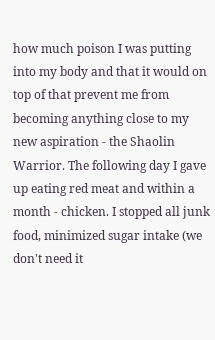how much poison I was putting into my body and that it would on top of that prevent me from becoming anything close to my new aspiration - the Shaolin Warrior. The following day I gave up eating red meat and within a month - chicken. I stopped all junk food, minimized sugar intake (we don't need it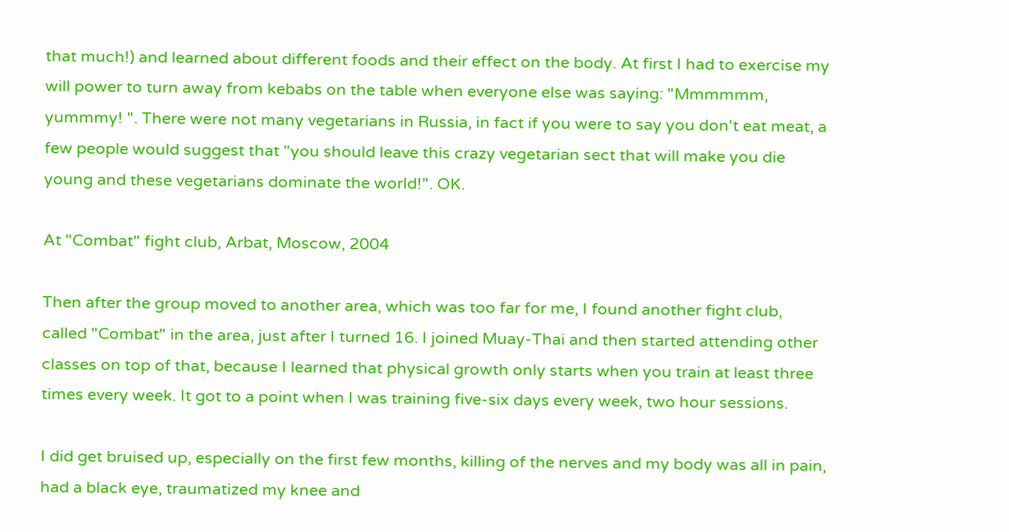that much!) and learned about different foods and their effect on the body. At first I had to exercise my will power to turn away from kebabs on the table when everyone else was saying: "Mmmmmm, yummmy! ". There were not many vegetarians in Russia, in fact if you were to say you don't eat meat, a few people would suggest that "you should leave this crazy vegetarian sect that will make you die young and these vegetarians dominate the world!". OK.

At "Combat" fight club, Arbat, Moscow, 2004

Then after the group moved to another area, which was too far for me, I found another fight club, called "Combat" in the area, just after I turned 16. I joined Muay-Thai and then started attending other classes on top of that, because I learned that physical growth only starts when you train at least three times every week. It got to a point when I was training five-six days every week, two hour sessions.

I did get bruised up, especially on the first few months, killing of the nerves and my body was all in pain, had a black eye, traumatized my knee and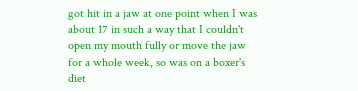got hit in a jaw at one point when I was about 17 in such a way that I couldn't open my mouth fully or move the jaw for a whole week, so was on a boxer's diet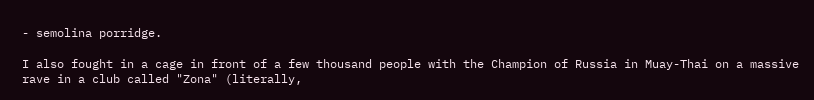- semolina porridge.

I also fought in a cage in front of a few thousand people with the Champion of Russia in Muay-Thai on a massive rave in a club called "Zona" (literally,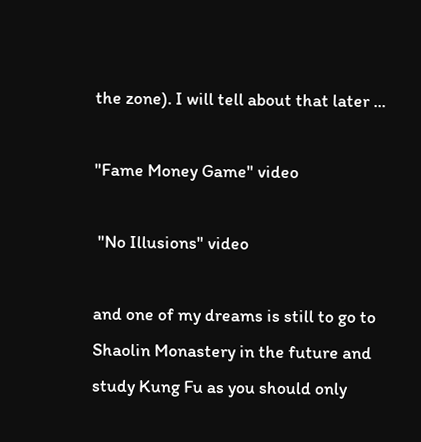the zone). I will tell about that later ...

"Fame Money Game" video

 "No Illusions" video

and one of my dreams is still to go to Shaolin Monastery in the future and study Kung Fu as you should only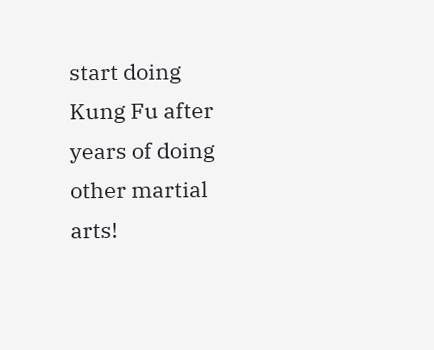start doing Kung Fu after years of doing other martial arts!